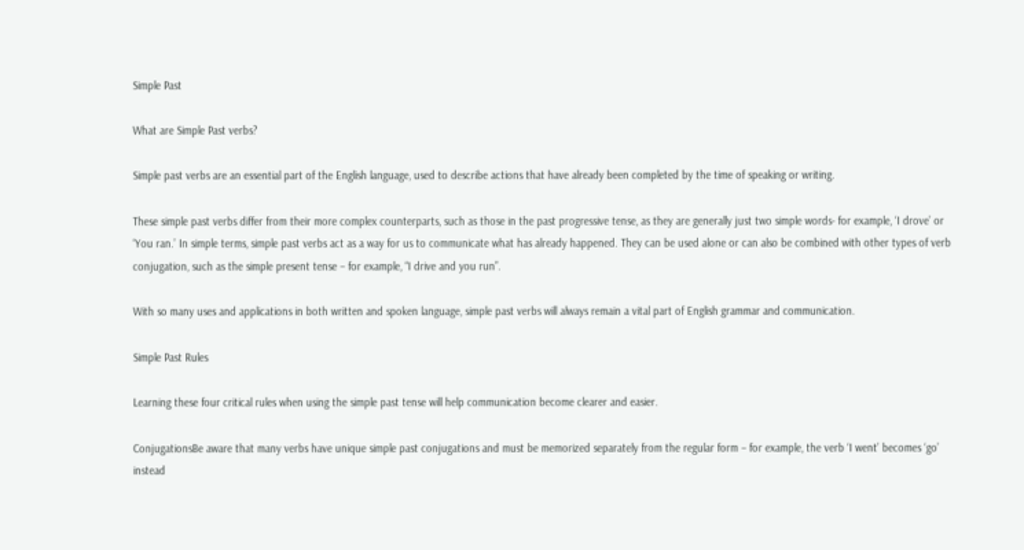Simple Past

What are Simple Past verbs?

Simple past verbs are an essential part of the English language, used to describe actions that have already been completed by the time of speaking or writing.

These simple past verbs differ from their more complex counterparts, such as those in the past progressive tense, as they are generally just two simple words- for example, ‘I drove’ or ‘You ran.’ In simple terms, simple past verbs act as a way for us to communicate what has already happened. They can be used alone or can also be combined with other types of verb conjugation, such as the simple present tense – for example, “I drive and you run”.

With so many uses and applications in both written and spoken language, simple past verbs will always remain a vital part of English grammar and communication.

Simple Past Rules

Learning these four critical rules when using the simple past tense will help communication become clearer and easier.

ConjugationsBe aware that many verbs have unique simple past conjugations and must be memorized separately from the regular form – for example, the verb ‘I went’ becomes ‘go’ instead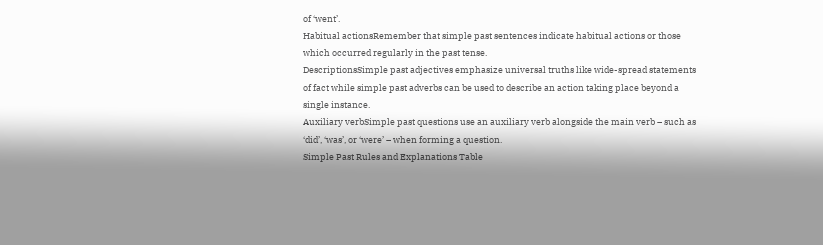of ‘went’.
Habitual actionsRemember that simple past sentences indicate habitual actions or those which occurred regularly in the past tense.
DescriptionsSimple past adjectives emphasize universal truths like wide-spread statements of fact while simple past adverbs can be used to describe an action taking place beyond a single instance.
Auxiliary verbSimple past questions use an auxiliary verb alongside the main verb – such as ‘did’, ‘was’, or ‘were’ – when forming a question.
Simple Past Rules and Explanations Table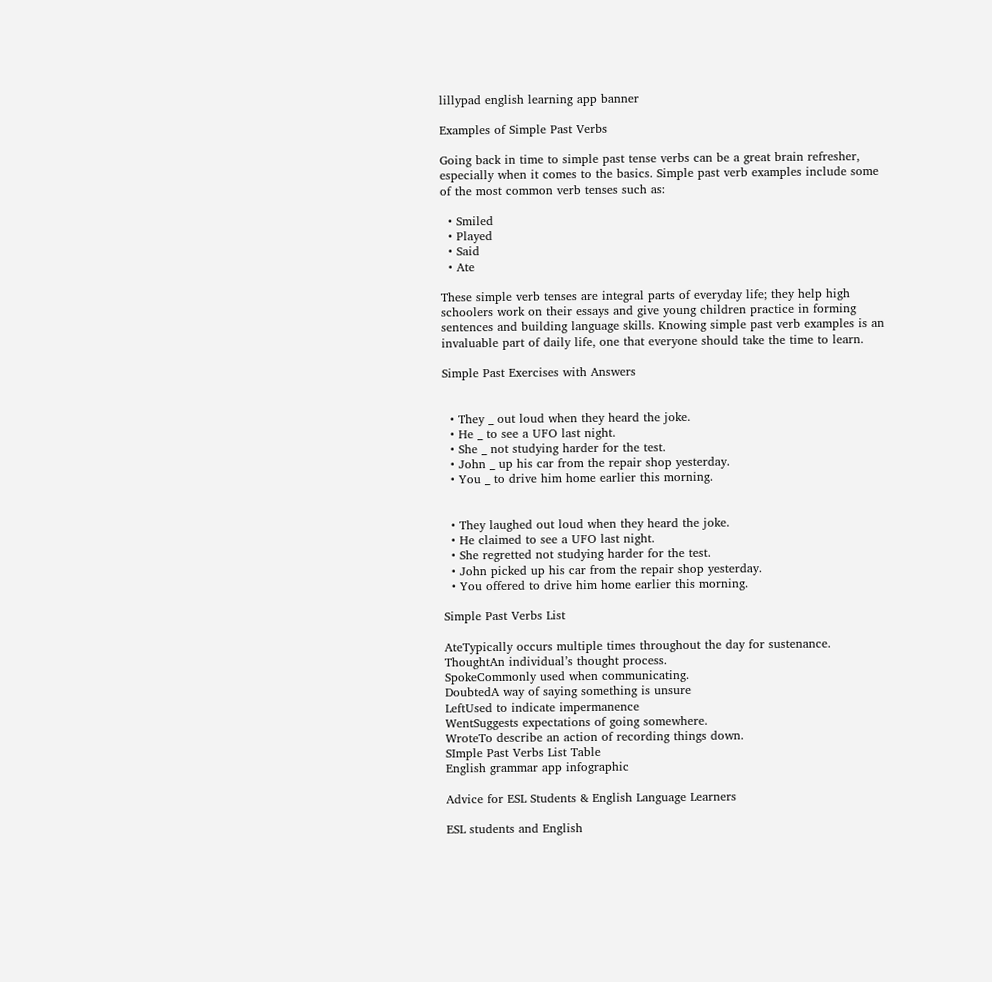lillypad english learning app banner

Examples of Simple Past Verbs

Going back in time to simple past tense verbs can be a great brain refresher, especially when it comes to the basics. Simple past verb examples include some of the most common verb tenses such as:

  • Smiled
  • Played
  • Said
  • Ate

These simple verb tenses are integral parts of everyday life; they help high schoolers work on their essays and give young children practice in forming sentences and building language skills. Knowing simple past verb examples is an invaluable part of daily life, one that everyone should take the time to learn.

Simple Past Exercises with Answers


  • They _ out loud when they heard the joke.
  • He _ to see a UFO last night.
  • She _ not studying harder for the test.
  • John _ up his car from the repair shop yesterday.
  • You _ to drive him home earlier this morning.


  • They laughed out loud when they heard the joke.
  • He claimed to see a UFO last night.
  • She regretted not studying harder for the test.
  • John picked up his car from the repair shop yesterday.
  • You offered to drive him home earlier this morning.

Simple Past Verbs List

AteTypically occurs multiple times throughout the day for sustenance.
ThoughtAn individual’s thought process.
SpokeCommonly used when communicating.
DoubtedA way of saying something is unsure
LeftUsed to indicate impermanence
WentSuggests expectations of going somewhere.
WroteTo describe an action of recording things down.
SImple Past Verbs List Table
English grammar app infographic

Advice for ESL Students & English Language Learners

ESL students and English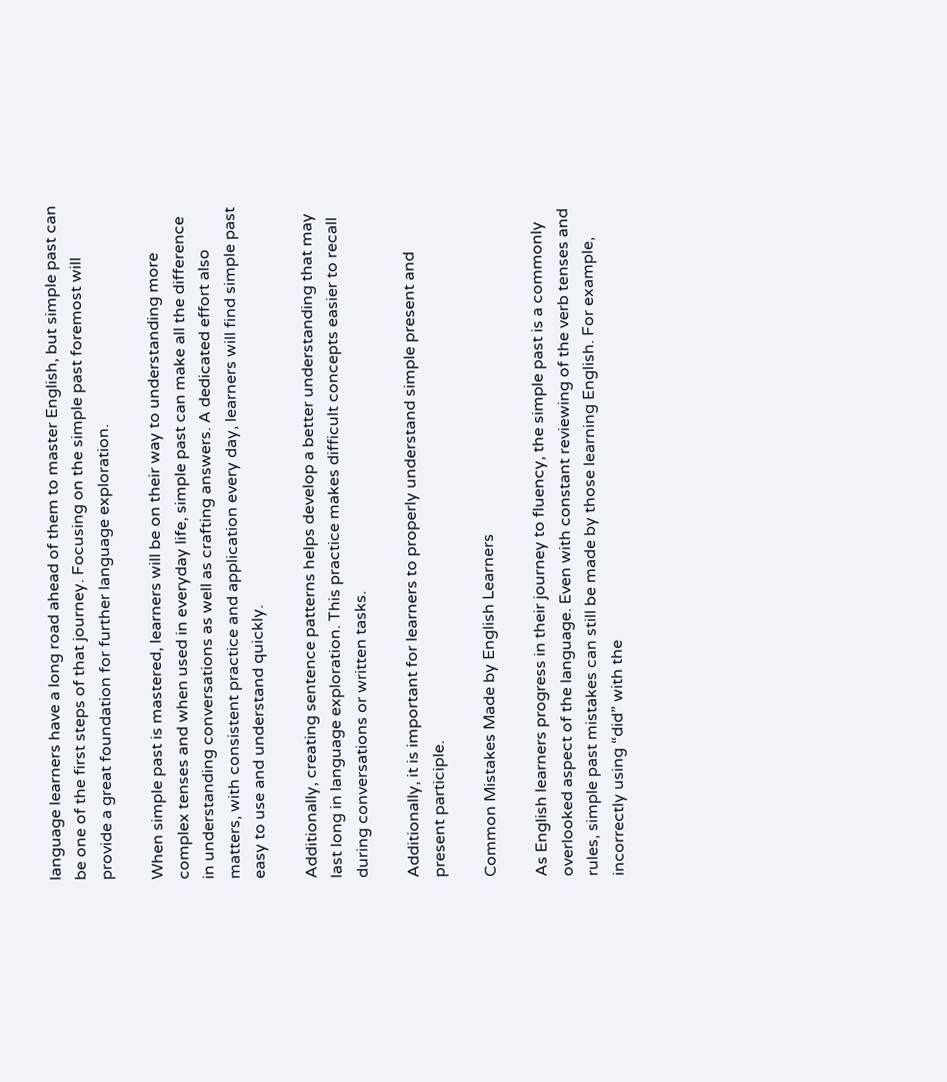language learners have a long road ahead of them to master English, but simple past can be one of the first steps of that journey. Focusing on the simple past foremost will provide a great foundation for further language exploration.

When simple past is mastered, learners will be on their way to understanding more complex tenses and when used in everyday life, simple past can make all the difference in understanding conversations as well as crafting answers. A dedicated effort also matters, with consistent practice and application every day, learners will find simple past easy to use and understand quickly.

Additionally, creating sentence patterns helps develop a better understanding that may last long in language exploration. This practice makes difficult concepts easier to recall during conversations or written tasks.

Additionally, it is important for learners to properly understand simple present and present participle.

Common Mistakes Made by English Learners

As English learners progress in their journey to fluency, the simple past is a commonly overlooked aspect of the language. Even with constant reviewing of the verb tenses and rules, simple past mistakes can still be made by those learning English. For example, incorrectly using “did” with the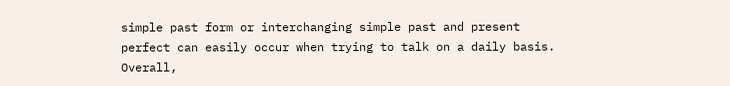simple past form or interchanging simple past and present perfect can easily occur when trying to talk on a daily basis. Overall,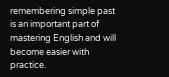remembering simple past is an important part of mastering English and will become easier with practice.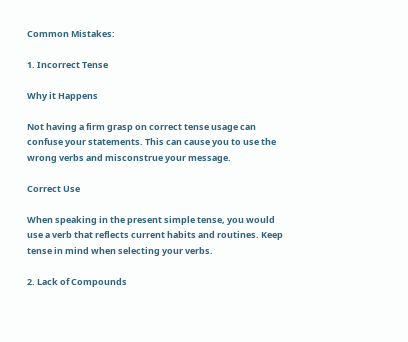Common Mistakes:

1. Incorrect Tense

Why it Happens

Not having a firm grasp on correct tense usage can confuse your statements. This can cause you to use the wrong verbs and misconstrue your message.

Correct Use

When speaking in the present simple tense, you would use a verb that reflects current habits and routines. Keep tense in mind when selecting your verbs.

2. Lack of Compounds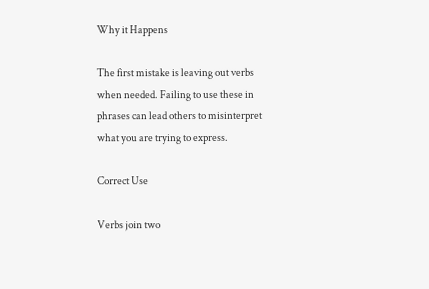Why it Happens

The first mistake is leaving out verbs when needed. Failing to use these in phrases can lead others to misinterpret what you are trying to express.

Correct Use

Verbs join two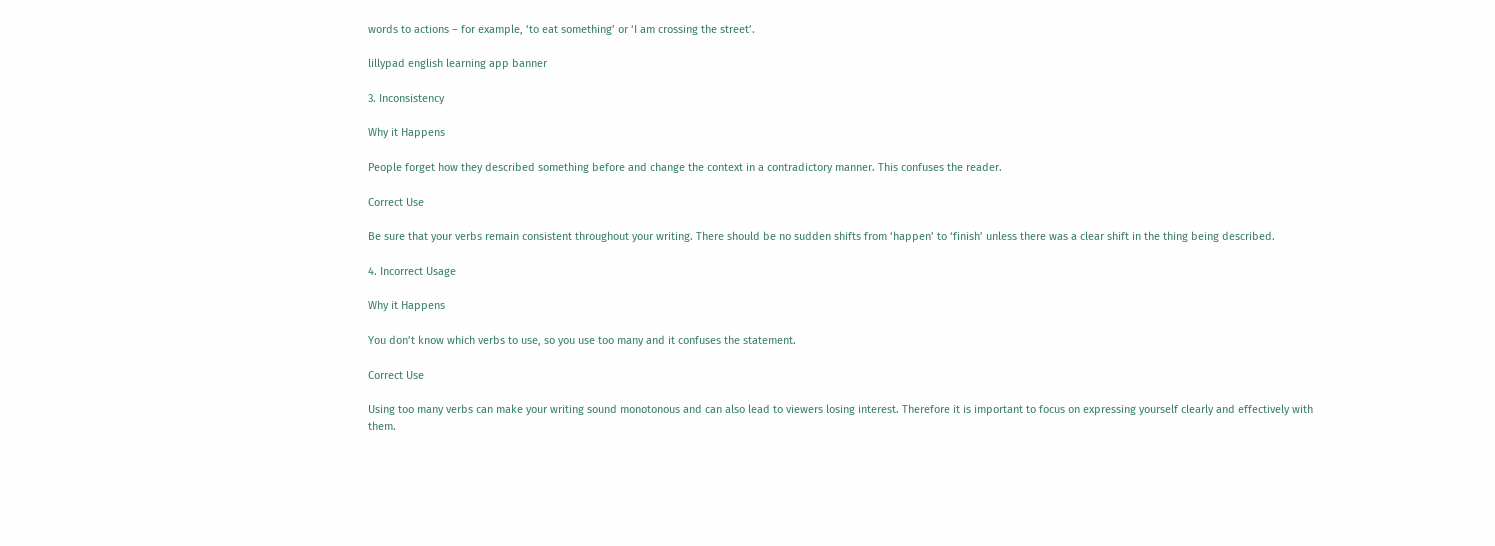words to actions – for example, ‘to eat something’ or ‘I am crossing the street’.

lillypad english learning app banner

3. Inconsistency

Why it Happens

People forget how they described something before and change the context in a contradictory manner. This confuses the reader.

Correct Use

Be sure that your verbs remain consistent throughout your writing. There should be no sudden shifts from ‘happen’ to ‘finish’ unless there was a clear shift in the thing being described.

4. Incorrect Usage

Why it Happens

You don’t know which verbs to use, so you use too many and it confuses the statement.

Correct Use

Using too many verbs can make your writing sound monotonous and can also lead to viewers losing interest. Therefore it is important to focus on expressing yourself clearly and effectively with them.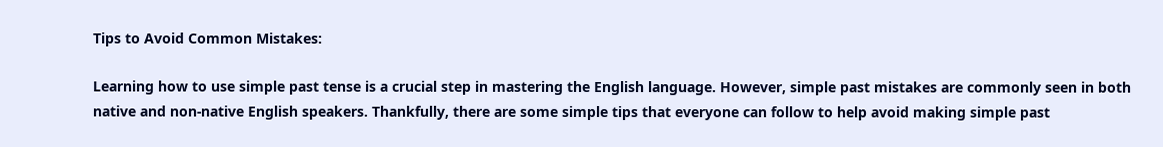Tips to Avoid Common Mistakes:

Learning how to use simple past tense is a crucial step in mastering the English language. However, simple past mistakes are commonly seen in both native and non-native English speakers. Thankfully, there are some simple tips that everyone can follow to help avoid making simple past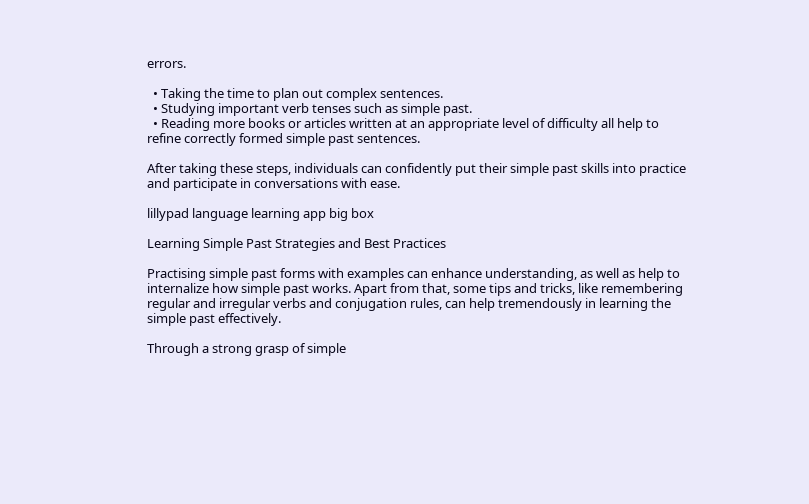errors.

  • Taking the time to plan out complex sentences.
  • Studying important verb tenses such as simple past.
  • Reading more books or articles written at an appropriate level of difficulty all help to refine correctly formed simple past sentences.

After taking these steps, individuals can confidently put their simple past skills into practice and participate in conversations with ease.

lillypad language learning app big box

Learning Simple Past Strategies and Best Practices

Practising simple past forms with examples can enhance understanding, as well as help to internalize how simple past works. Apart from that, some tips and tricks, like remembering regular and irregular verbs and conjugation rules, can help tremendously in learning the simple past effectively.

Through a strong grasp of simple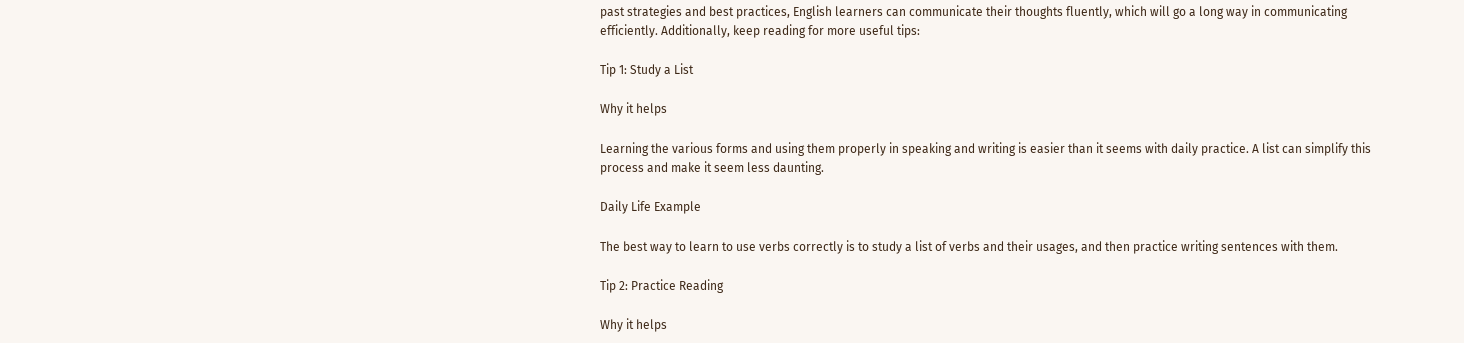past strategies and best practices, English learners can communicate their thoughts fluently, which will go a long way in communicating efficiently. Additionally, keep reading for more useful tips:

Tip 1: Study a List

Why it helps

Learning the various forms and using them properly in speaking and writing is easier than it seems with daily practice. A list can simplify this process and make it seem less daunting.

Daily Life Example

The best way to learn to use verbs correctly is to study a list of verbs and their usages, and then practice writing sentences with them.

Tip 2: Practice Reading

Why it helps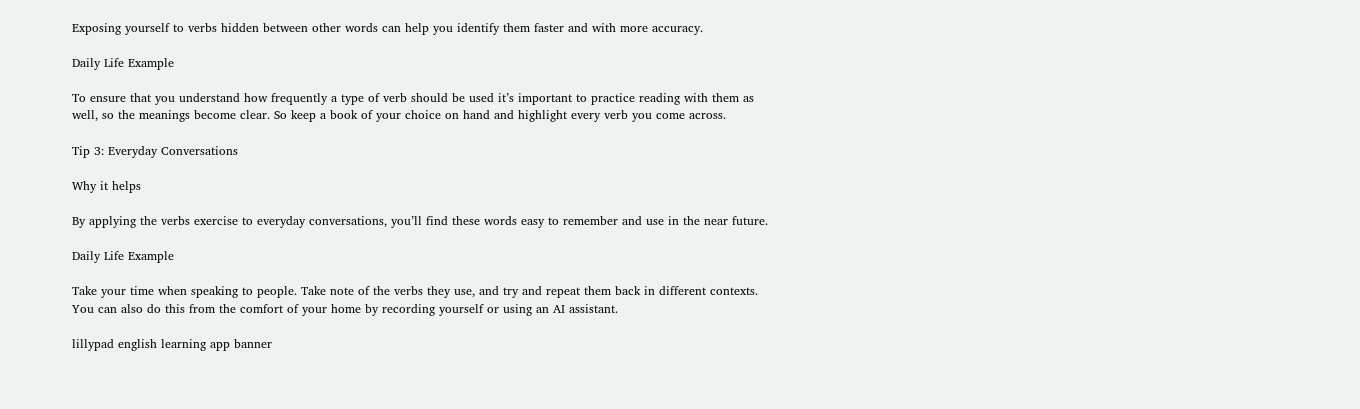Exposing yourself to verbs hidden between other words can help you identify them faster and with more accuracy.

Daily Life Example

To ensure that you understand how frequently a type of verb should be used it’s important to practice reading with them as well, so the meanings become clear. So keep a book of your choice on hand and highlight every verb you come across.

Tip 3: Everyday Conversations

Why it helps

By applying the verbs exercise to everyday conversations, you’ll find these words easy to remember and use in the near future.

Daily Life Example

Take your time when speaking to people. Take note of the verbs they use, and try and repeat them back in different contexts. You can also do this from the comfort of your home by recording yourself or using an AI assistant.

lillypad english learning app banner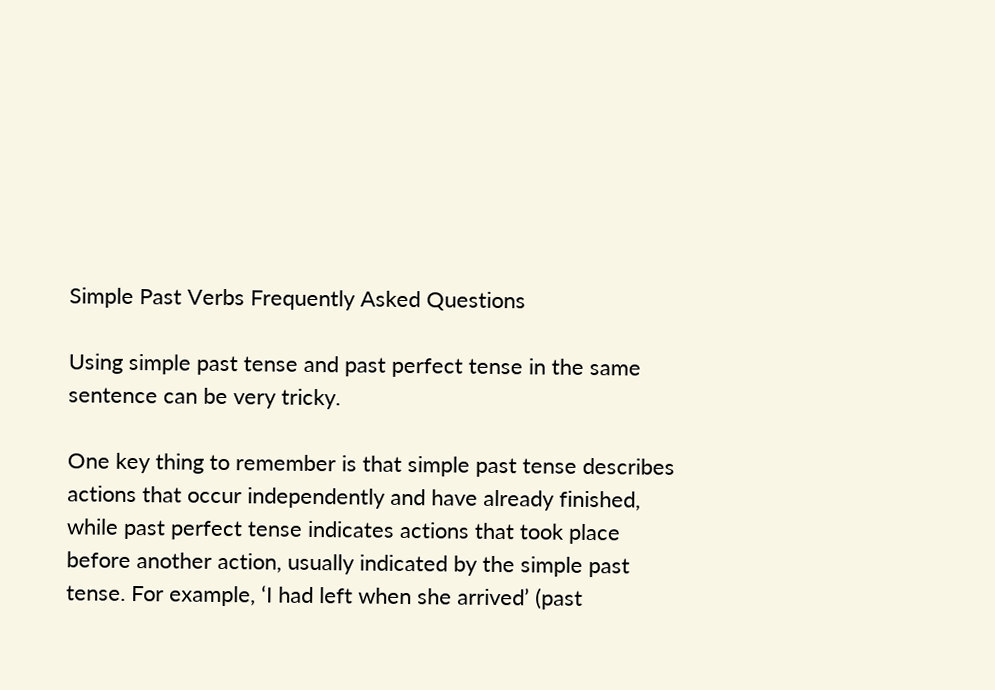Simple Past Verbs Frequently Asked Questions

Using simple past tense and past perfect tense in the same sentence can be very tricky.

One key thing to remember is that simple past tense describes actions that occur independently and have already finished, while past perfect tense indicates actions that took place before another action, usually indicated by the simple past tense. For example, ‘I had left when she arrived’ (past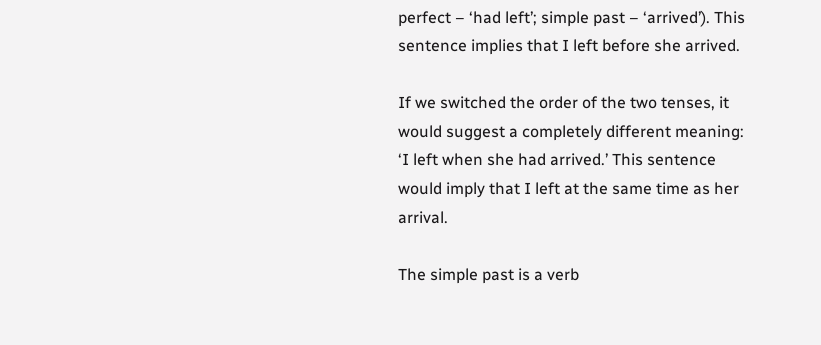perfect – ‘had left’; simple past – ‘arrived’). This sentence implies that I left before she arrived.

If we switched the order of the two tenses, it would suggest a completely different meaning: ‘I left when she had arrived.’ This sentence would imply that I left at the same time as her arrival.

The simple past is a verb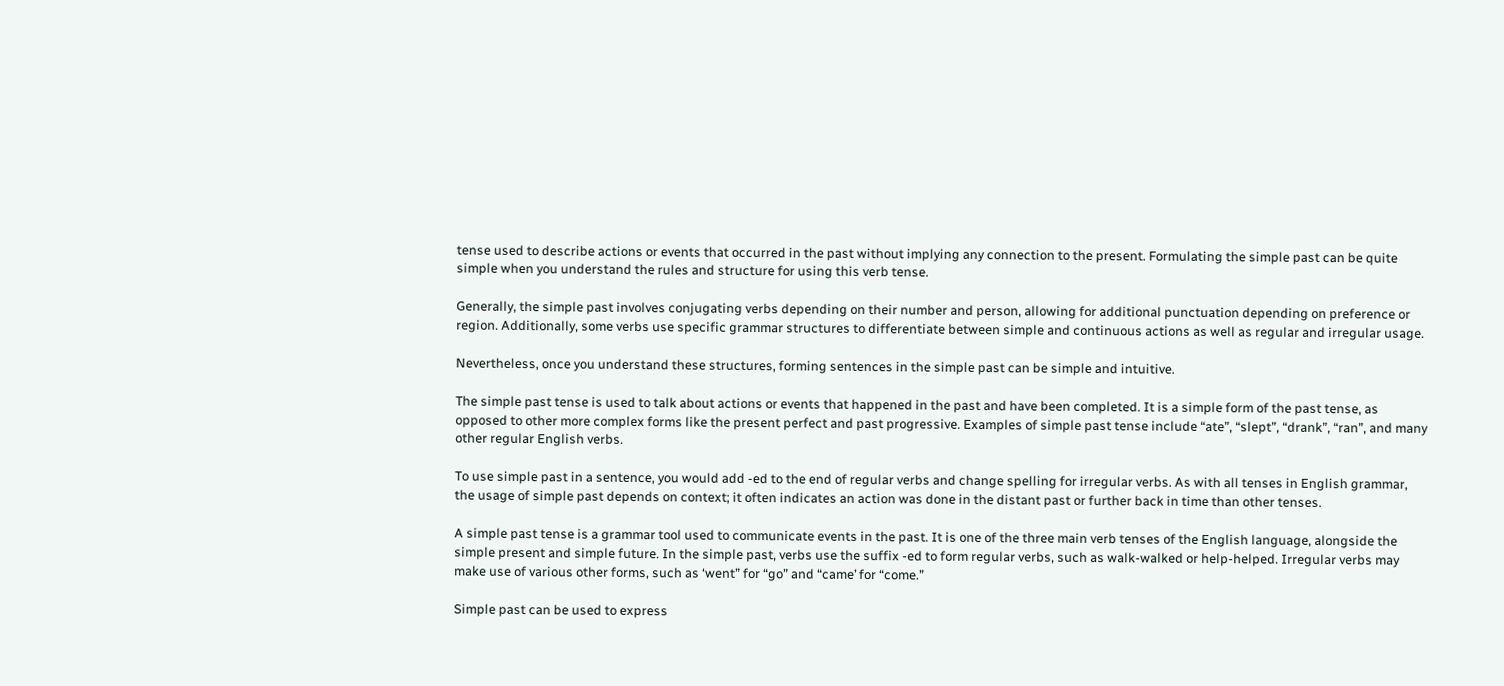tense used to describe actions or events that occurred in the past without implying any connection to the present. Formulating the simple past can be quite simple when you understand the rules and structure for using this verb tense.

Generally, the simple past involves conjugating verbs depending on their number and person, allowing for additional punctuation depending on preference or region. Additionally, some verbs use specific grammar structures to differentiate between simple and continuous actions as well as regular and irregular usage.

Nevertheless, once you understand these structures, forming sentences in the simple past can be simple and intuitive.

The simple past tense is used to talk about actions or events that happened in the past and have been completed. It is a simple form of the past tense, as opposed to other more complex forms like the present perfect and past progressive. Examples of simple past tense include “ate”, “slept”, “drank”, “ran”, and many other regular English verbs.

To use simple past in a sentence, you would add -ed to the end of regular verbs and change spelling for irregular verbs. As with all tenses in English grammar, the usage of simple past depends on context; it often indicates an action was done in the distant past or further back in time than other tenses.

A simple past tense is a grammar tool used to communicate events in the past. It is one of the three main verb tenses of the English language, alongside the simple present and simple future. In the simple past, verbs use the suffix -ed to form regular verbs, such as walk-walked or help-helped. Irregular verbs may make use of various other forms, such as ‘went” for “go” and “came’ for “come.”

Simple past can be used to express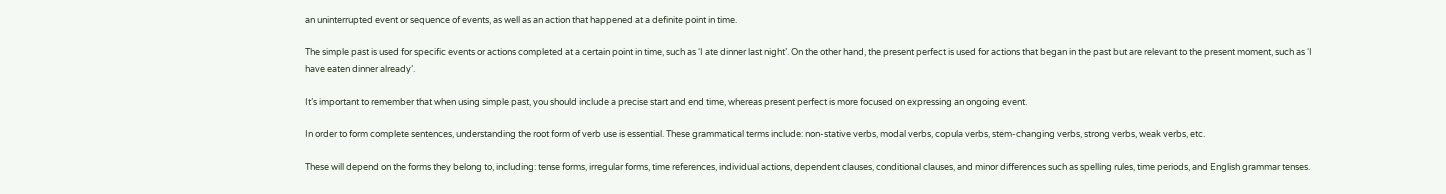an uninterrupted event or sequence of events, as well as an action that happened at a definite point in time.

The simple past is used for specific events or actions completed at a certain point in time, such as ‘I ate dinner last night’. On the other hand, the present perfect is used for actions that began in the past but are relevant to the present moment, such as ‘I have eaten dinner already’.

It’s important to remember that when using simple past, you should include a precise start and end time, whereas present perfect is more focused on expressing an ongoing event.

In order to form complete sentences, understanding the root form of verb use is essential. These grammatical terms include: non-stative verbs, modal verbs, copula verbs, stem-changing verbs, strong verbs, weak verbs, etc.

These will depend on the forms they belong to, including: tense forms, irregular forms, time references, individual actions, dependent clauses, conditional clauses, and minor differences such as spelling rules, time periods, and English grammar tenses.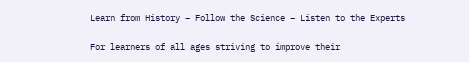Learn from History – Follow the Science – Listen to the Experts

For learners of all ages striving to improve their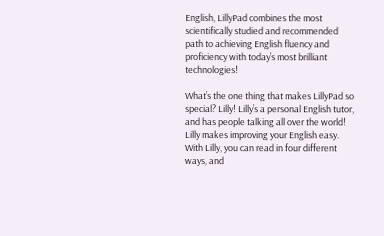English, LillyPad combines the most scientifically studied and recommended path to achieving English fluency and proficiency with today’s most brilliant technologies!

What’s the one thing that makes LillyPad so special? Lilly! Lilly’s a personal English tutor, and has people talking all over the world! Lilly makes improving your English easy. With Lilly, you can read in four different ways, and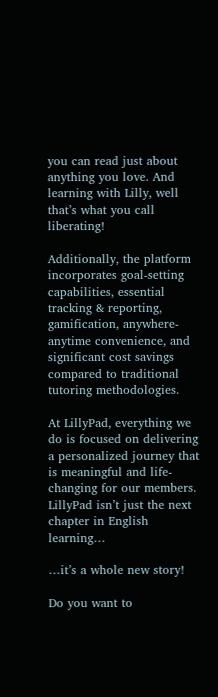you can read just about anything you love. And learning with Lilly, well that’s what you call liberating!

Additionally, the platform incorporates goal-setting capabilities, essential tracking & reporting, gamification, anywhere-anytime convenience, and significant cost savings compared to traditional tutoring methodologies.

At LillyPad, everything we do is focused on delivering a personalized journey that is meaningful and life-changing for our members. LillyPad isn’t just the next chapter in English learning…

…it’s a whole new story!

Do you want to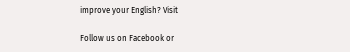improve your English? Visit

Follow us on Facebook or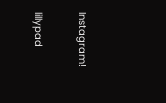Instagram!

lillypad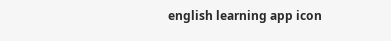english learning app icon